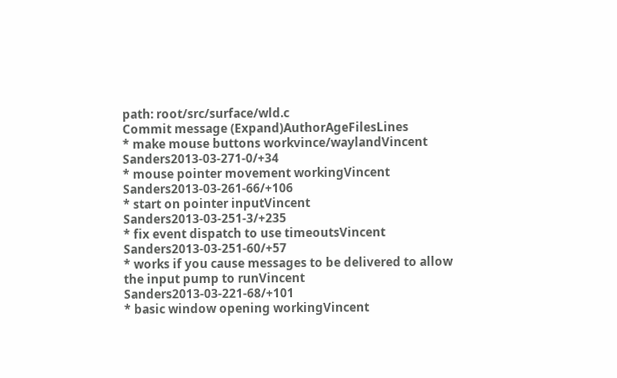path: root/src/surface/wld.c
Commit message (Expand)AuthorAgeFilesLines
* make mouse buttons workvince/waylandVincent Sanders2013-03-271-0/+34
* mouse pointer movement workingVincent Sanders2013-03-261-66/+106
* start on pointer inputVincent Sanders2013-03-251-3/+235
* fix event dispatch to use timeoutsVincent Sanders2013-03-251-60/+57
* works if you cause messages to be delivered to allow the input pump to runVincent Sanders2013-03-221-68/+101
* basic window opening workingVincent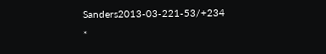Sanders2013-03-221-53/+234
*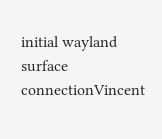initial wayland surface connectionVincent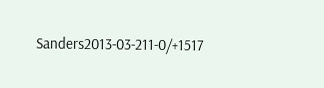Sanders2013-03-211-0/+1517